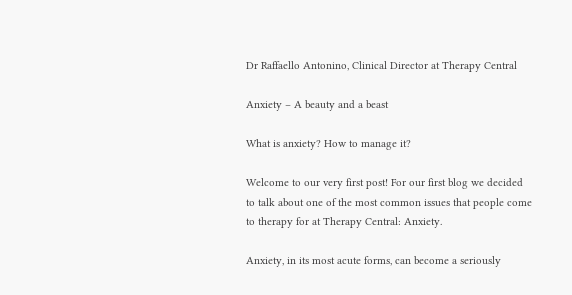Dr Raffaello Antonino, Clinical Director at Therapy Central

Anxiety – A beauty and a beast

What is anxiety? How to manage it?

Welcome to our very first post! For our first blog we decided to talk about one of the most common issues that people come to therapy for at Therapy Central: Anxiety.

Anxiety, in its most acute forms, can become a seriously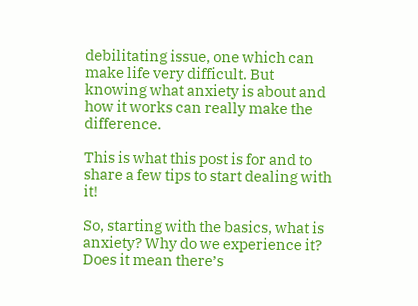debilitating issue, one which can make life very difficult. But knowing what anxiety is about and how it works can really make the difference.

This is what this post is for and to share a few tips to start dealing with it!

So, starting with the basics, what is anxiety? Why do we experience it? Does it mean there’s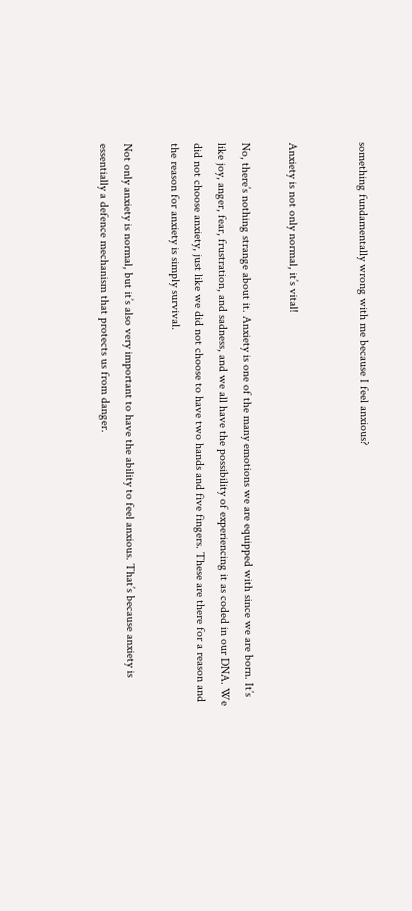something fundamentally wrong with me because I feel anxious?


Anxiety is not only normal, it’s vital!

No, there’s nothing strange about it. Anxiety is one of the many emotions we are equipped with since we are born. It’s like joy, anger, fear, frustration, and sadness, and we all have the possibility of experiencing it as coded in our DNA. We did not choose anxiety, just like we did not choose to have two hands and five fingers. These are there for a reason and the reason for anxiety is simply survival.

Not only anxiety is normal, but it’s also very important to have the ability to feel anxious. That’s because anxiety is essentially a defence mechanism that protects us from danger.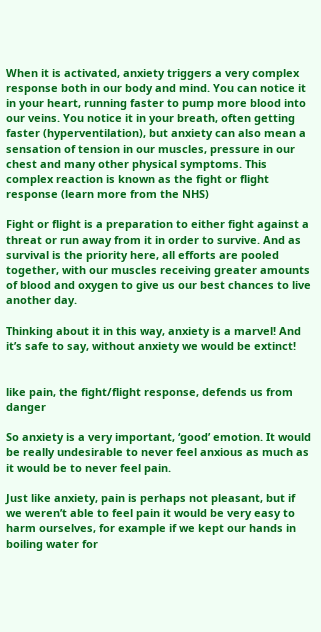When it is activated, anxiety triggers a very complex response both in our body and mind. You can notice it in your heart, running faster to pump more blood into our veins. You notice it in your breath, often getting faster (hyperventilation), but anxiety can also mean a sensation of tension in our muscles, pressure in our chest and many other physical symptoms. This complex reaction is known as the fight or flight response (learn more from the NHS)

Fight or flight is a preparation to either fight against a threat or run away from it in order to survive. And as survival is the priority here, all efforts are pooled together, with our muscles receiving greater amounts of blood and oxygen to give us our best chances to live another day.

Thinking about it in this way, anxiety is a marvel! And it’s safe to say, without anxiety we would be extinct!


like pain, the fight/flight response, defends us from danger

So anxiety is a very important, ‘good’ emotion. It would be really undesirable to never feel anxious as much as it would be to never feel pain.

Just like anxiety, pain is perhaps not pleasant, but if we weren’t able to feel pain it would be very easy to harm ourselves, for example if we kept our hands in boiling water for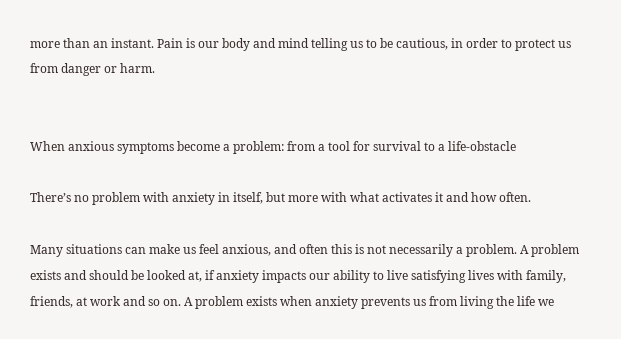more than an instant. Pain is our body and mind telling us to be cautious, in order to protect us from danger or harm.


When anxious symptoms become a problem: from a tool for survival to a life-obstacle

There’s no problem with anxiety in itself, but more with what activates it and how often.

Many situations can make us feel anxious, and often this is not necessarily a problem. A problem exists and should be looked at, if anxiety impacts our ability to live satisfying lives with family, friends, at work and so on. A problem exists when anxiety prevents us from living the life we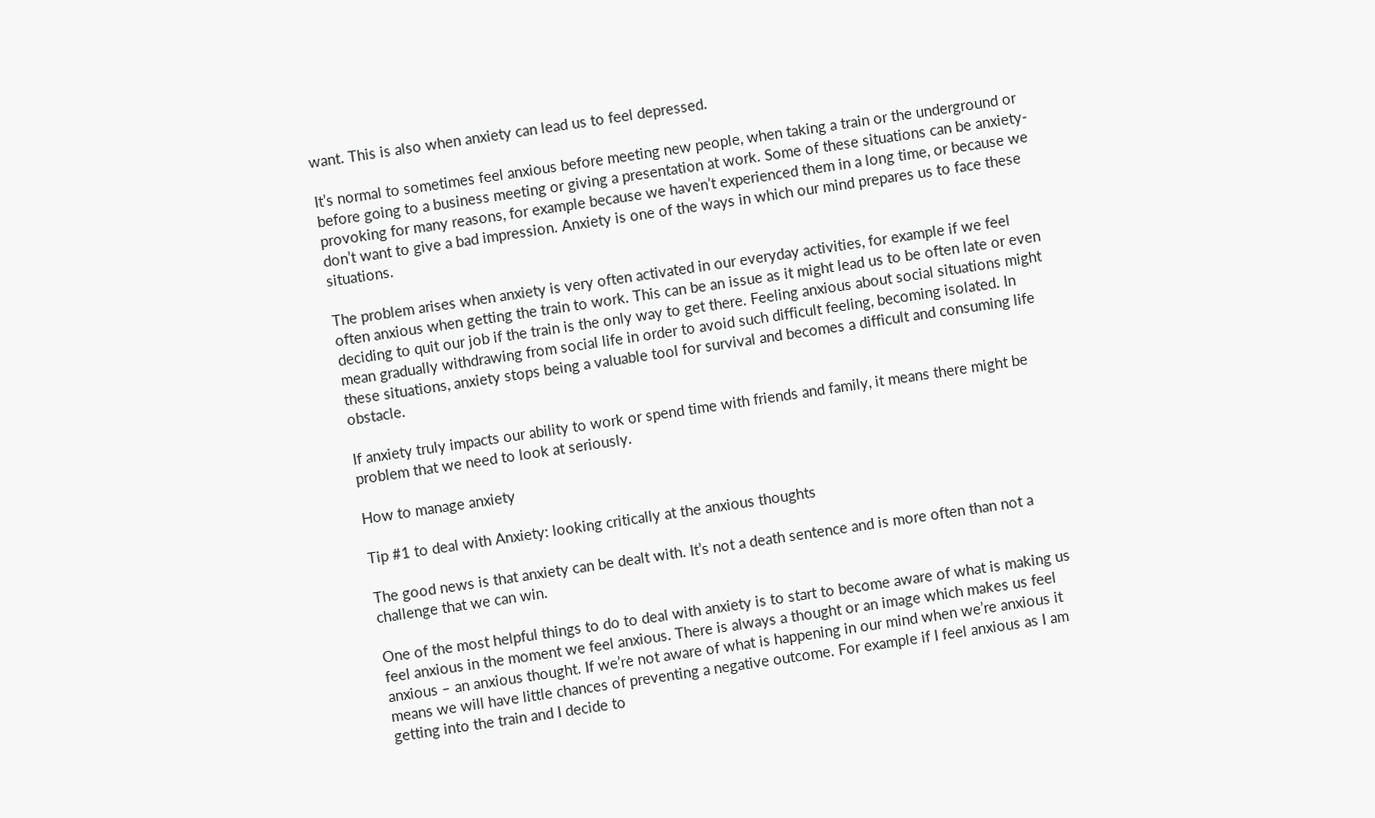want. This is also when anxiety can lead us to feel depressed.

It’s normal to sometimes feel anxious before meeting new people, when taking a train or the underground or before going to a business meeting or giving a presentation at work. Some of these situations can be anxiety-provoking for many reasons, for example because we haven’t experienced them in a long time, or because we don’t want to give a bad impression. Anxiety is one of the ways in which our mind prepares us to face these situations.

The problem arises when anxiety is very often activated in our everyday activities, for example if we feel often anxious when getting the train to work. This can be an issue as it might lead us to be often late or even deciding to quit our job if the train is the only way to get there. Feeling anxious about social situations might mean gradually withdrawing from social life in order to avoid such difficult feeling, becoming isolated. In these situations, anxiety stops being a valuable tool for survival and becomes a difficult and consuming life obstacle.

If anxiety truly impacts our ability to work or spend time with friends and family, it means there might be problem that we need to look at seriously.

How to manage anxiety

Tip #1 to deal with Anxiety: looking critically at the anxious thoughts

The good news is that anxiety can be dealt with. It’s not a death sentence and is more often than not a challenge that we can win.

One of the most helpful things to do to deal with anxiety is to start to become aware of what is making us feel anxious in the moment we feel anxious. There is always a thought or an image which makes us feel anxious – an anxious thought. If we’re not aware of what is happening in our mind when we’re anxious it means we will have little chances of preventing a negative outcome. For example if I feel anxious as I am getting into the train and I decide to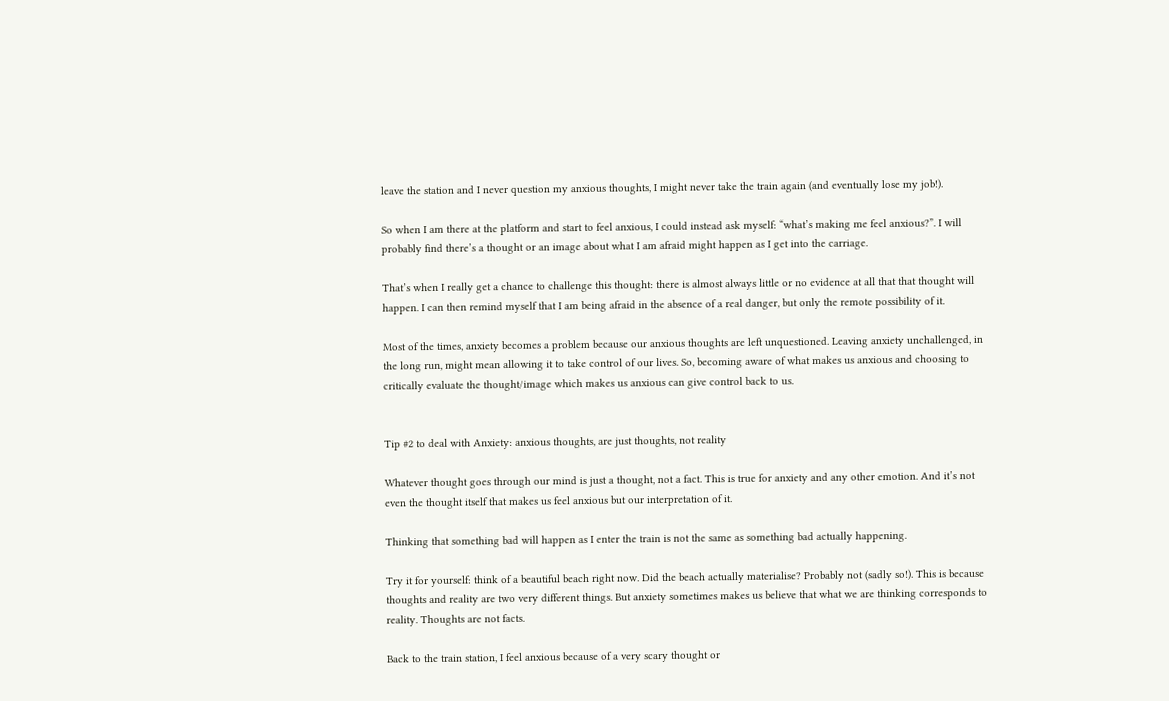leave the station and I never question my anxious thoughts, I might never take the train again (and eventually lose my job!).

So when I am there at the platform and start to feel anxious, I could instead ask myself: “what’s making me feel anxious?”. I will probably find there’s a thought or an image about what I am afraid might happen as I get into the carriage.

That’s when I really get a chance to challenge this thought: there is almost always little or no evidence at all that that thought will happen. I can then remind myself that I am being afraid in the absence of a real danger, but only the remote possibility of it.

Most of the times, anxiety becomes a problem because our anxious thoughts are left unquestioned. Leaving anxiety unchallenged, in the long run, might mean allowing it to take control of our lives. So, becoming aware of what makes us anxious and choosing to critically evaluate the thought/image which makes us anxious can give control back to us.


Tip #2 to deal with Anxiety: anxious thoughts, are just thoughts, not reality

Whatever thought goes through our mind is just a thought, not a fact. This is true for anxiety and any other emotion. And it’s not even the thought itself that makes us feel anxious but our interpretation of it.

Thinking that something bad will happen as I enter the train is not the same as something bad actually happening.

Try it for yourself: think of a beautiful beach right now. Did the beach actually materialise? Probably not (sadly so!). This is because thoughts and reality are two very different things. But anxiety sometimes makes us believe that what we are thinking corresponds to reality. Thoughts are not facts.

Back to the train station, I feel anxious because of a very scary thought or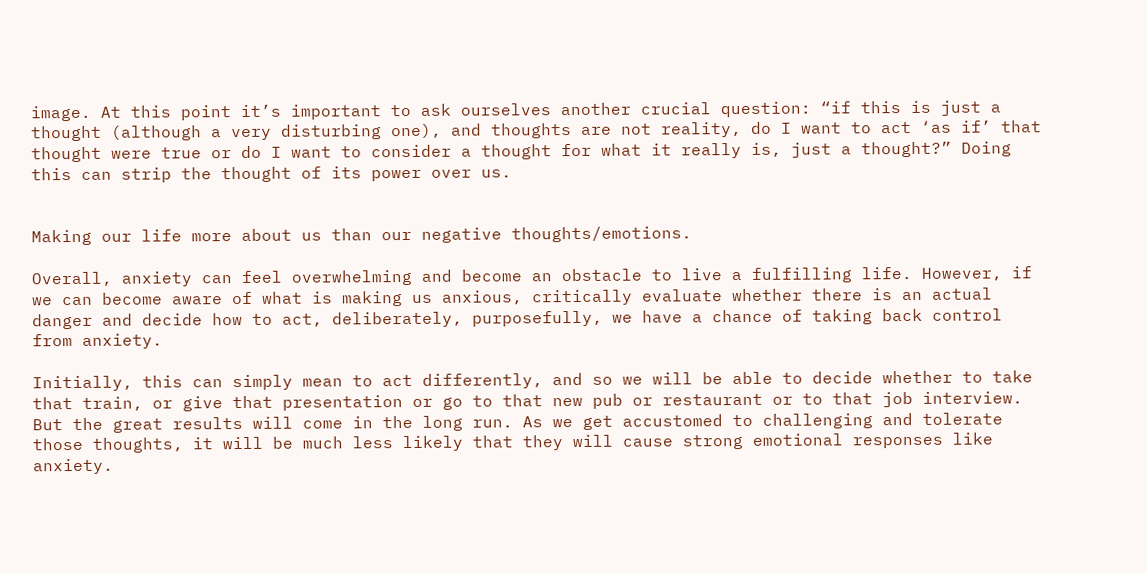image. At this point it’s important to ask ourselves another crucial question: “if this is just a thought (although a very disturbing one), and thoughts are not reality, do I want to act ‘as if’ that thought were true or do I want to consider a thought for what it really is, just a thought?” Doing this can strip the thought of its power over us.


Making our life more about us than our negative thoughts/emotions.

Overall, anxiety can feel overwhelming and become an obstacle to live a fulfilling life. However, if we can become aware of what is making us anxious, critically evaluate whether there is an actual danger and decide how to act, deliberately, purposefully, we have a chance of taking back control from anxiety.

Initially, this can simply mean to act differently, and so we will be able to decide whether to take that train, or give that presentation or go to that new pub or restaurant or to that job interview. But the great results will come in the long run. As we get accustomed to challenging and tolerate those thoughts, it will be much less likely that they will cause strong emotional responses like anxiety.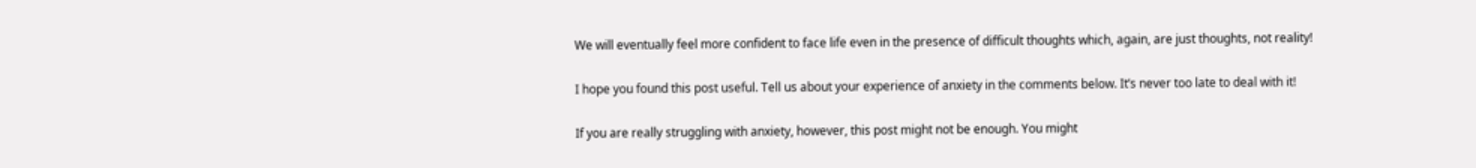We will eventually feel more confident to face life even in the presence of difficult thoughts which, again, are just thoughts, not reality!

I hope you found this post useful. Tell us about your experience of anxiety in the comments below. It’s never too late to deal with it!

If you are really struggling with anxiety, however, this post might not be enough. You might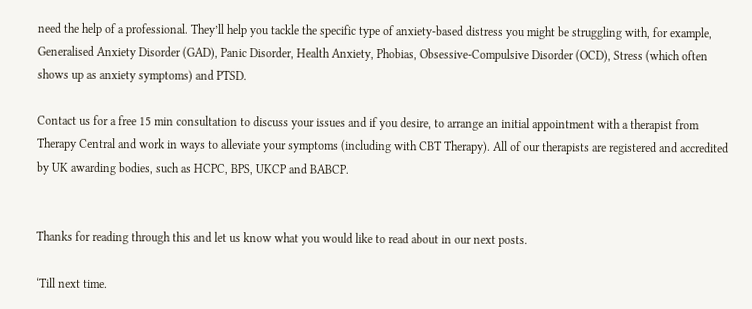need the help of a professional. They’ll help you tackle the specific type of anxiety-based distress you might be struggling with, for example, Generalised Anxiety Disorder (GAD), Panic Disorder, Health Anxiety, Phobias, Obsessive-Compulsive Disorder (OCD), Stress (which often shows up as anxiety symptoms) and PTSD.

Contact us for a free 15 min consultation to discuss your issues and if you desire, to arrange an initial appointment with a therapist from Therapy Central and work in ways to alleviate your symptoms (including with CBT Therapy). All of our therapists are registered and accredited by UK awarding bodies, such as HCPC, BPS, UKCP and BABCP.


Thanks for reading through this and let us know what you would like to read about in our next posts.

‘Till next time.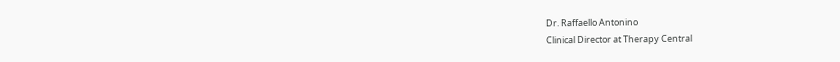Dr. Raffaello Antonino
Clinical Director at Therapy Central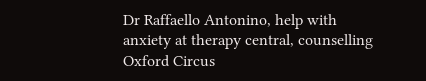Dr Raffaello Antonino, help with anxiety at therapy central, counselling Oxford Circus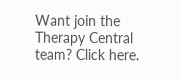Want join the Therapy Central team? Click here.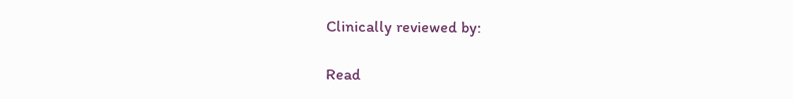Clinically reviewed by:

Read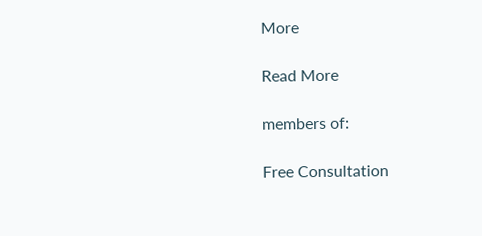More

Read More

members of:

Free Consultation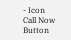- Icon
Call Now Button